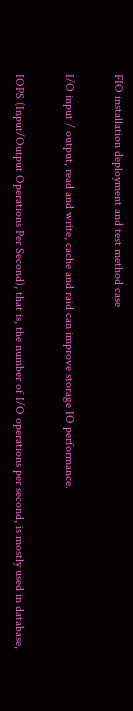FIO installation deployment and test method case

I/O input / output, read and write, cache and raid can improve storage IO performance.

IOPS (Input/Output Operations Per Second), that is, the number of I/O operations per second, is mostly used in database,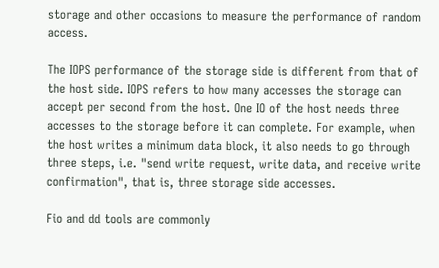storage and other occasions to measure the performance of random access.

The IOPS performance of the storage side is different from that of the host side. IOPS refers to how many accesses the storage can accept per second from the host. One IO of the host needs three accesses to the storage before it can complete. For example, when the host writes a minimum data block, it also needs to go through three steps, i.e. "send write request, write data, and receive write confirmation", that is, three storage side accesses.

Fio and dd tools are commonly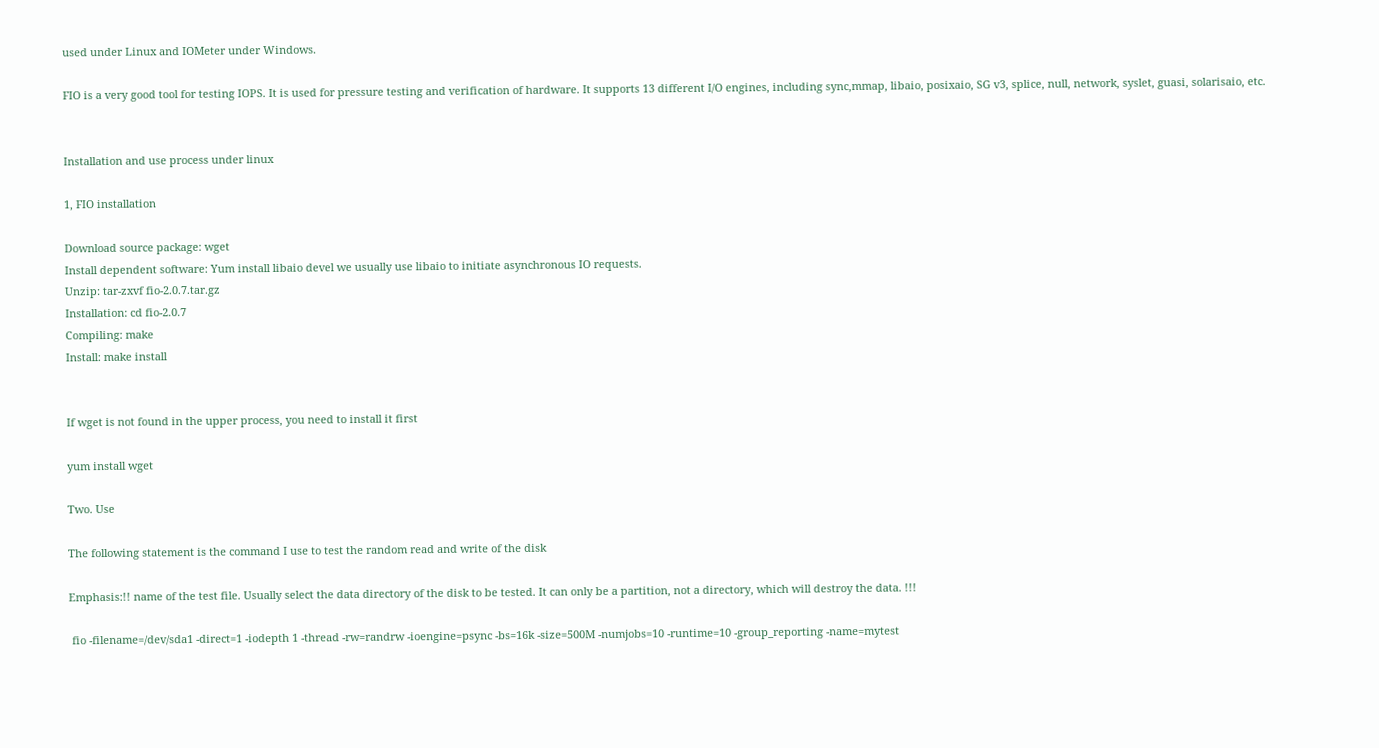used under Linux and IOMeter under Windows.

FIO is a very good tool for testing IOPS. It is used for pressure testing and verification of hardware. It supports 13 different I/O engines, including sync,mmap, libaio, posixaio, SG v3, splice, null, network, syslet, guasi, solarisaio, etc.


Installation and use process under linux

1, FIO installation

Download source package: wget
Install dependent software: Yum install libaio devel we usually use libaio to initiate asynchronous IO requests.
Unzip: tar-zxvf fio-2.0.7.tar.gz
Installation: cd fio-2.0.7
Compiling: make
Install: make install


If wget is not found in the upper process, you need to install it first

yum install wget

Two. Use

The following statement is the command I use to test the random read and write of the disk

Emphasis:!! name of the test file. Usually select the data directory of the disk to be tested. It can only be a partition, not a directory, which will destroy the data. !!!

 fio -filename=/dev/sda1 -direct=1 -iodepth 1 -thread -rw=randrw -ioengine=psync -bs=16k -size=500M -numjobs=10 -runtime=10 -group_reporting -name=mytest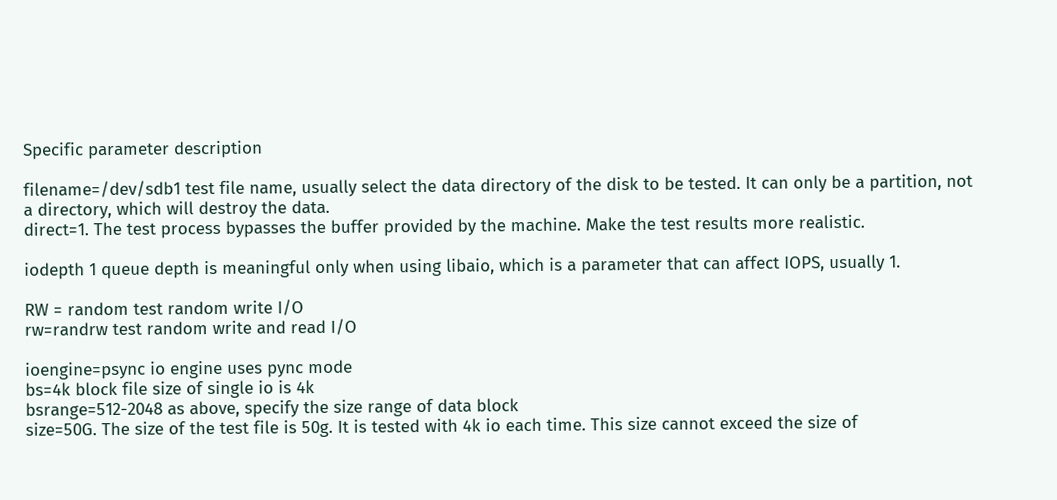Specific parameter description

filename=/dev/sdb1 test file name, usually select the data directory of the disk to be tested. It can only be a partition, not a directory, which will destroy the data.
direct=1. The test process bypasses the buffer provided by the machine. Make the test results more realistic.

iodepth 1 queue depth is meaningful only when using libaio, which is a parameter that can affect IOPS, usually 1.

RW = random test random write I/O
rw=randrw test random write and read I/O

ioengine=psync io engine uses pync mode
bs=4k block file size of single io is 4k
bsrange=512-2048 as above, specify the size range of data block
size=50G. The size of the test file is 50g. It is tested with 4k io each time. This size cannot exceed the size of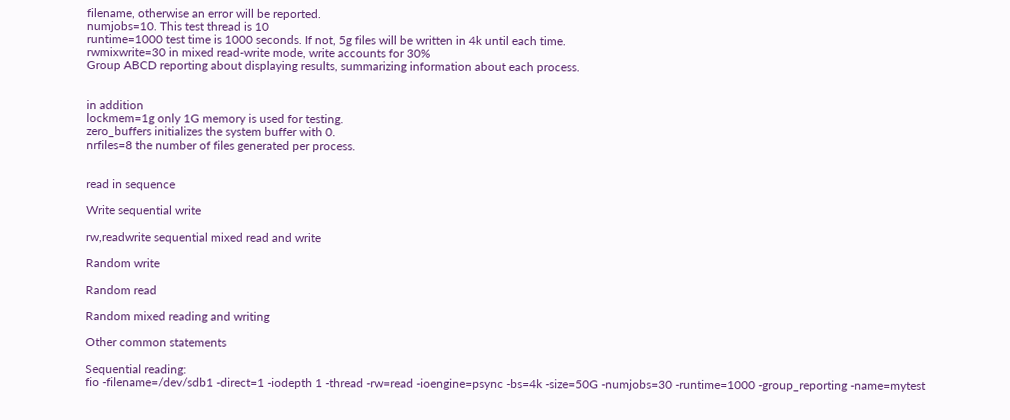filename, otherwise an error will be reported.
numjobs=10. This test thread is 10
runtime=1000 test time is 1000 seconds. If not, 5g files will be written in 4k until each time.
rwmixwrite=30 in mixed read-write mode, write accounts for 30%
Group ABCD reporting about displaying results, summarizing information about each process.


in addition
lockmem=1g only 1G memory is used for testing.
zero_buffers initializes the system buffer with 0.
nrfiles=8 the number of files generated per process.


read in sequence

Write sequential write

rw,readwrite sequential mixed read and write

Random write

Random read

Random mixed reading and writing

Other common statements

Sequential reading:
fio -filename=/dev/sdb1 -direct=1 -iodepth 1 -thread -rw=read -ioengine=psync -bs=4k -size=50G -numjobs=30 -runtime=1000 -group_reporting -name=mytest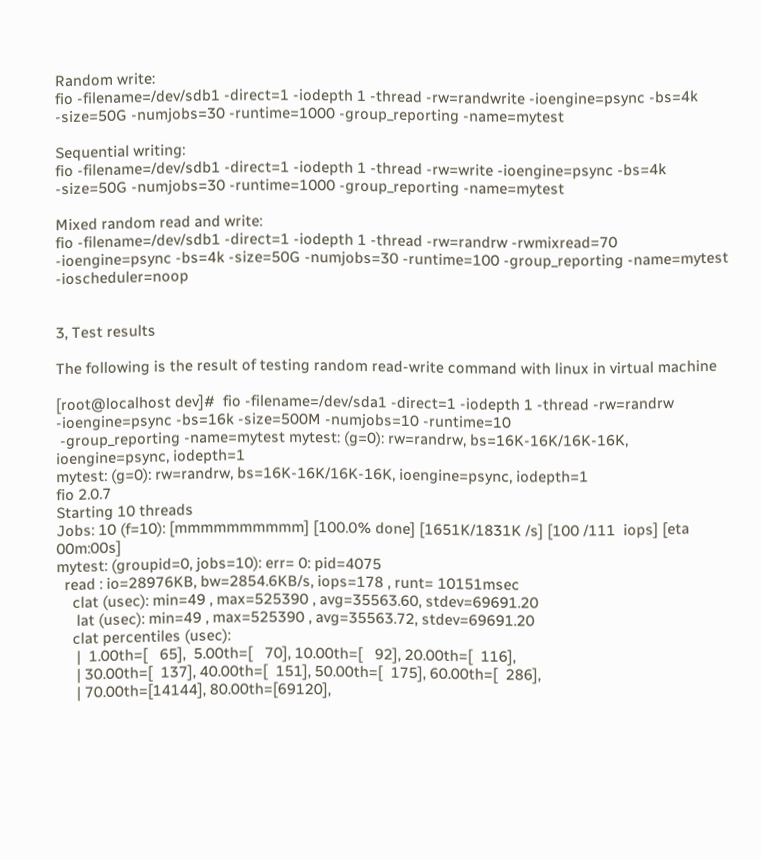Random write:
fio -filename=/dev/sdb1 -direct=1 -iodepth 1 -thread -rw=randwrite -ioengine=psync -bs=4k -size=50G -numjobs=30 -runtime=1000 -group_reporting -name=mytest

Sequential writing:
fio -filename=/dev/sdb1 -direct=1 -iodepth 1 -thread -rw=write -ioengine=psync -bs=4k -size=50G -numjobs=30 -runtime=1000 -group_reporting -name=mytest

Mixed random read and write:
fio -filename=/dev/sdb1 -direct=1 -iodepth 1 -thread -rw=randrw -rwmixread=70 -ioengine=psync -bs=4k -size=50G -numjobs=30 -runtime=100 -group_reporting -name=mytest -ioscheduler=noop


3, Test results

The following is the result of testing random read-write command with linux in virtual machine

[root@localhost dev]#  fio -filename=/dev/sda1 -direct=1 -iodepth 1 -thread -rw=randrw -ioengine=psync -bs=16k -size=500M -numjobs=10 -runtime=10
 -group_reporting -name=mytest mytest: (g=0): rw=randrw, bs=16K-16K/16K-16K, ioengine=psync, iodepth=1
mytest: (g=0): rw=randrw, bs=16K-16K/16K-16K, ioengine=psync, iodepth=1
fio 2.0.7
Starting 10 threads
Jobs: 10 (f=10): [mmmmmmmmmm] [100.0% done] [1651K/1831K /s] [100 /111  iops] [eta 00m:00s]
mytest: (groupid=0, jobs=10): err= 0: pid=4075
  read : io=28976KB, bw=2854.6KB/s, iops=178 , runt= 10151msec
    clat (usec): min=49 , max=525390 , avg=35563.60, stdev=69691.20
     lat (usec): min=49 , max=525390 , avg=35563.72, stdev=69691.20
    clat percentiles (usec):
     |  1.00th=[   65],  5.00th=[   70], 10.00th=[   92], 20.00th=[  116],
     | 30.00th=[  137], 40.00th=[  151], 50.00th=[  175], 60.00th=[  286],
     | 70.00th=[14144], 80.00th=[69120],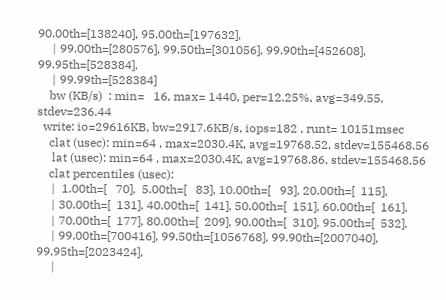90.00th=[138240], 95.00th=[197632],
     | 99.00th=[280576], 99.50th=[301056], 99.90th=[452608], 99.95th=[528384],
     | 99.99th=[528384]
    bw (KB/s)  : min=   16, max= 1440, per=12.25%, avg=349.55, stdev=236.44
  write: io=29616KB, bw=2917.6KB/s, iops=182 , runt= 10151msec
    clat (usec): min=64 , max=2030.4K, avg=19768.52, stdev=155468.56
     lat (usec): min=64 , max=2030.4K, avg=19768.86, stdev=155468.56
    clat percentiles (usec):
     |  1.00th=[   70],  5.00th=[   83], 10.00th=[   93], 20.00th=[  115],
     | 30.00th=[  131], 40.00th=[  141], 50.00th=[  151], 60.00th=[  161],
     | 70.00th=[  177], 80.00th=[  209], 90.00th=[  310], 95.00th=[  532],
     | 99.00th=[700416], 99.50th=[1056768], 99.90th=[2007040], 99.95th=[2023424],
     |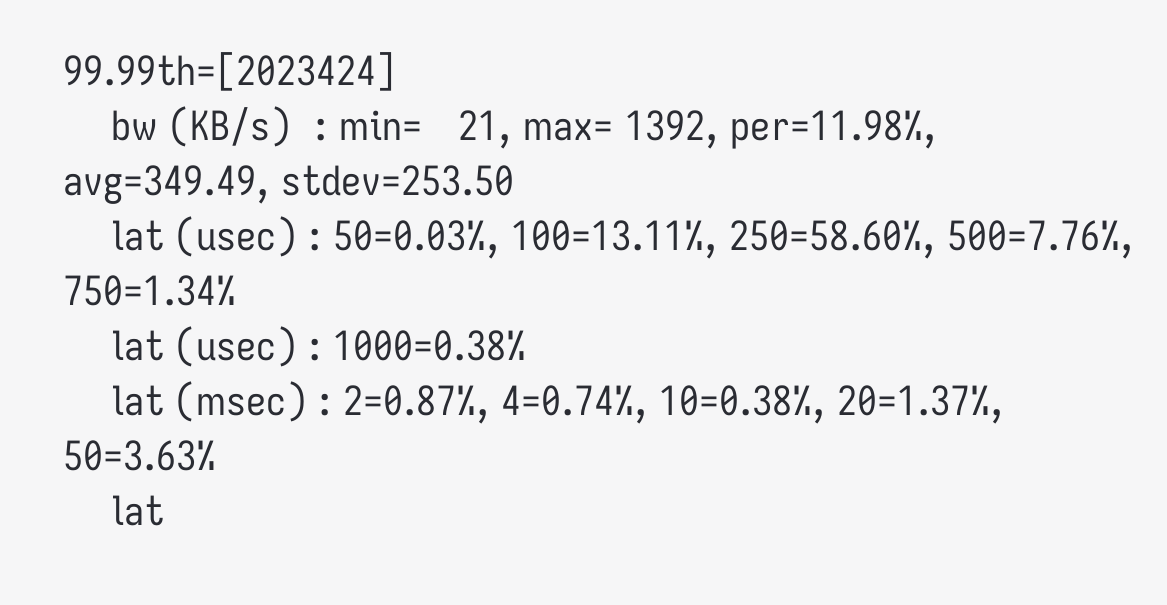99.99th=[2023424]
    bw (KB/s)  : min=   21, max= 1392, per=11.98%, avg=349.49, stdev=253.50
    lat (usec) : 50=0.03%, 100=13.11%, 250=58.60%, 500=7.76%, 750=1.34%
    lat (usec) : 1000=0.38%
    lat (msec) : 2=0.87%, 4=0.74%, 10=0.38%, 20=1.37%, 50=3.63%
    lat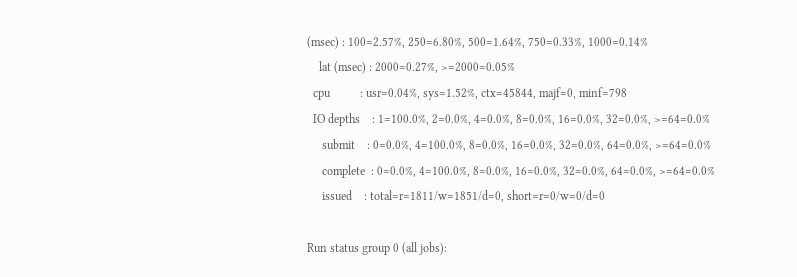(msec) : 100=2.57%, 250=6.80%, 500=1.64%, 750=0.33%, 1000=0.14%
    lat (msec) : 2000=0.27%, >=2000=0.05%
  cpu          : usr=0.04%, sys=1.52%, ctx=45844, majf=0, minf=798
  IO depths    : 1=100.0%, 2=0.0%, 4=0.0%, 8=0.0%, 16=0.0%, 32=0.0%, >=64=0.0%
     submit    : 0=0.0%, 4=100.0%, 8=0.0%, 16=0.0%, 32=0.0%, 64=0.0%, >=64=0.0%
     complete  : 0=0.0%, 4=100.0%, 8=0.0%, 16=0.0%, 32=0.0%, 64=0.0%, >=64=0.0%
     issued    : total=r=1811/w=1851/d=0, short=r=0/w=0/d=0

Run status group 0 (all jobs):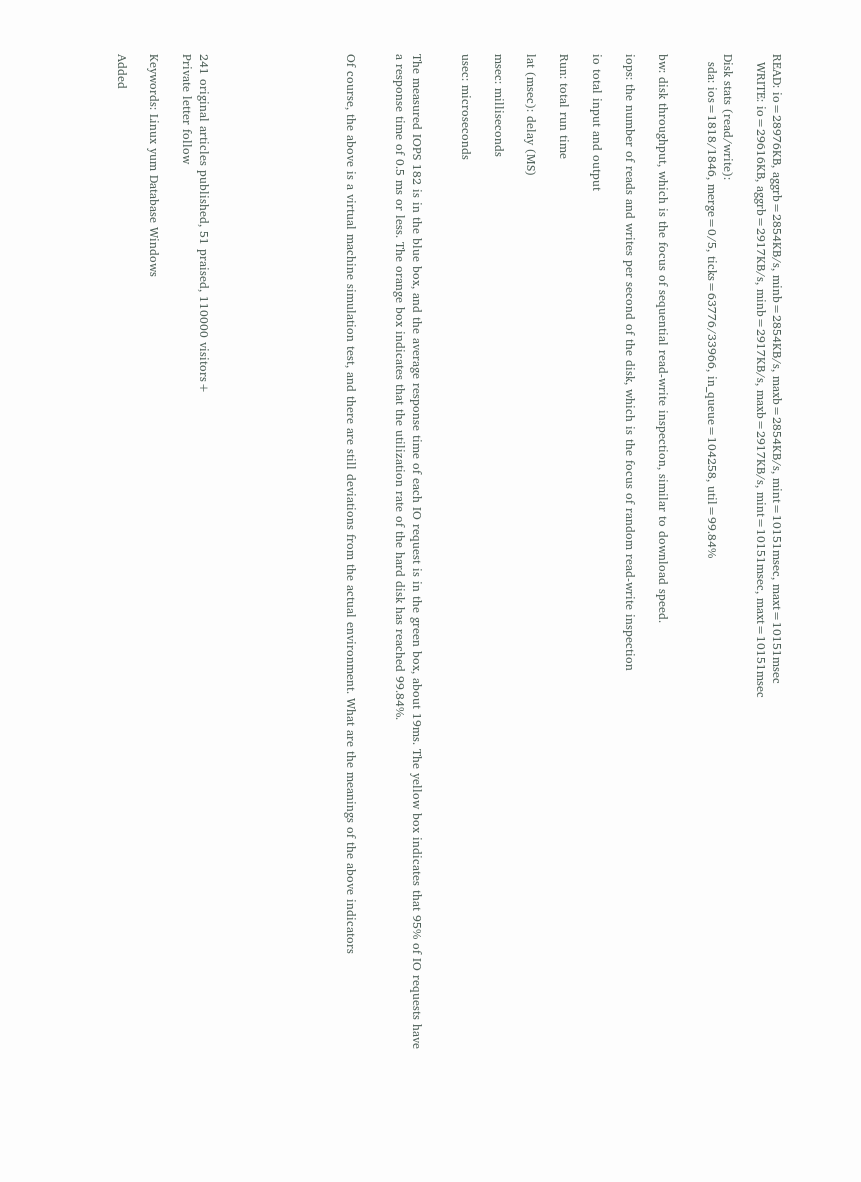READ: io=28976KB, aggrb=2854KB/s, minb=2854KB/s, maxb=2854KB/s, mint=10151msec, maxt=10151msec
  WRITE: io=29616KB, aggrb=2917KB/s, minb=2917KB/s, maxb=2917KB/s, mint=10151msec, maxt=10151msec

Disk stats (read/write):
  sda: ios=1818/1846, merge=0/5, ticks=63776/33966, in_queue=104258, util=99.84%


bw: disk throughput, which is the focus of sequential read-write inspection, similar to download speed.

iops: the number of reads and writes per second of the disk, which is the focus of random read-write inspection

io total input and output

Run: total run time

lat (msec): delay (MS)

msec: milliseconds

usec: microseconds


The measured IOPS 182 is in the blue box, and the average response time of each IO request is in the green box, about 19ms. The yellow box indicates that 95% of IO requests have a response time of 0.5 ms or less. The orange box indicates that the utilization rate of the hard disk has reached 99.84%.


Of course, the above is a virtual machine simulation test, and there are still deviations from the actual environment. What are the meanings of the above indicators








241 original articles published, 51 praised, 110000 visitors+
Private letter follow

Keywords: Linux yum Database Windows

Added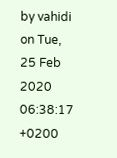by vahidi on Tue, 25 Feb 2020 06:38:17 +0200